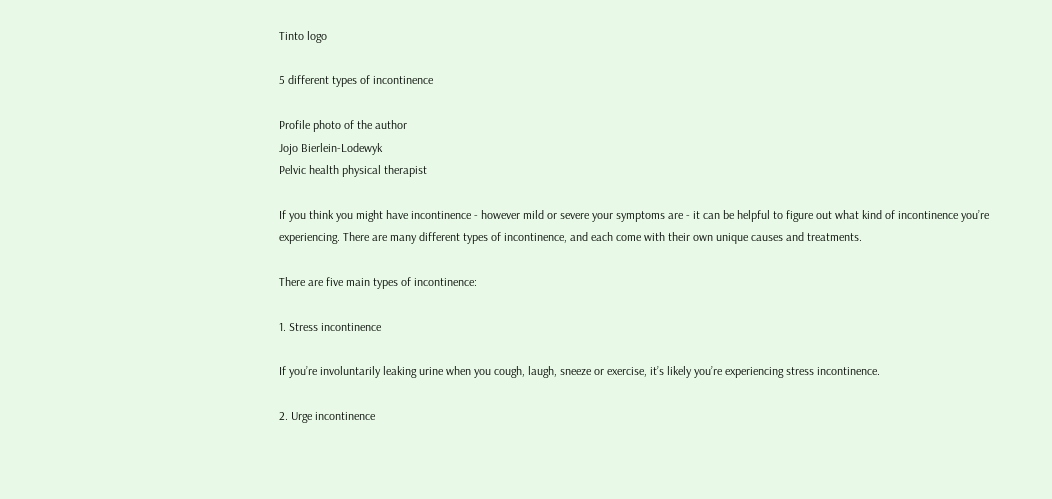Tinto logo

5 different types of incontinence

Profile photo of the author
Jojo Bierlein-Lodewyk
Pelvic health physical therapist

If you think you might have incontinence - however mild or severe your symptoms are - it can be helpful to figure out what kind of incontinence you’re experiencing. There are many different types of incontinence, and each come with their own unique causes and treatments.

There are five main types of incontinence:

1. Stress incontinence

If you’re involuntarily leaking urine when you cough, laugh, sneeze or exercise, it’s likely you’re experiencing stress incontinence.

2. Urge incontinence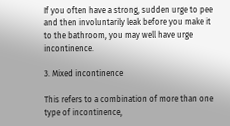If you often have a strong, sudden urge to pee and then involuntarily leak before you make it to the bathroom, you may well have urge incontinence.

3. Mixed incontinence

This refers to a combination of more than one type of incontinence,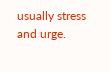usually stress and urge.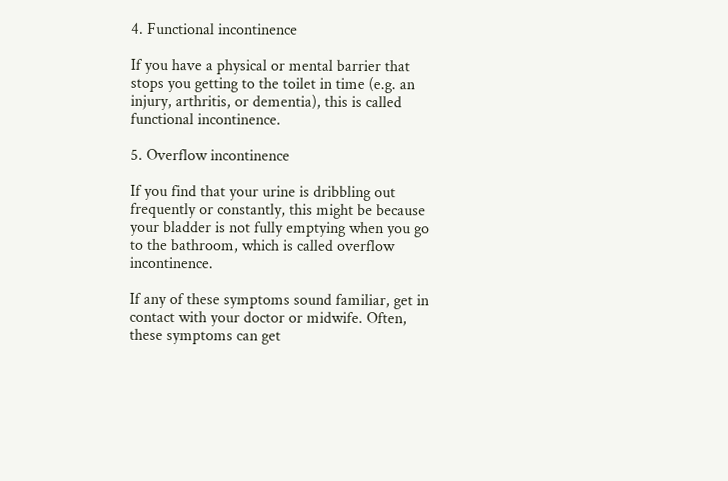4. Functional incontinence

If you have a physical or mental barrier that stops you getting to the toilet in time (e.g. an injury, arthritis, or dementia), this is called functional incontinence.

5. Overflow incontinence

If you find that your urine is dribbling out frequently or constantly, this might be because your bladder is not fully emptying when you go to the bathroom, which is called overflow incontinence.

If any of these symptoms sound familiar, get in contact with your doctor or midwife. Often, these symptoms can get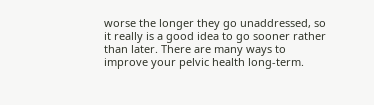worse the longer they go unaddressed, so it really is a good idea to go sooner rather than later. There are many ways to improve your pelvic health long-term.